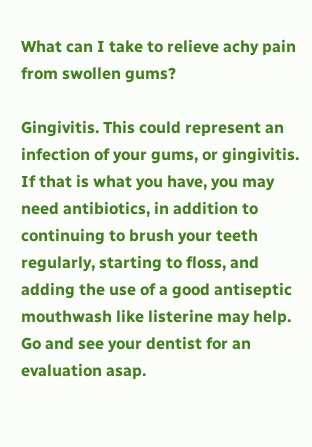What can I take to relieve achy pain from swollen gums?

Gingivitis. This could represent an infection of your gums, or gingivitis. If that is what you have, you may need antibiotics, in addition to continuing to brush your teeth regularly, starting to floss, and adding the use of a good antiseptic mouthwash like listerine may help. Go and see your dentist for an evaluation asap.